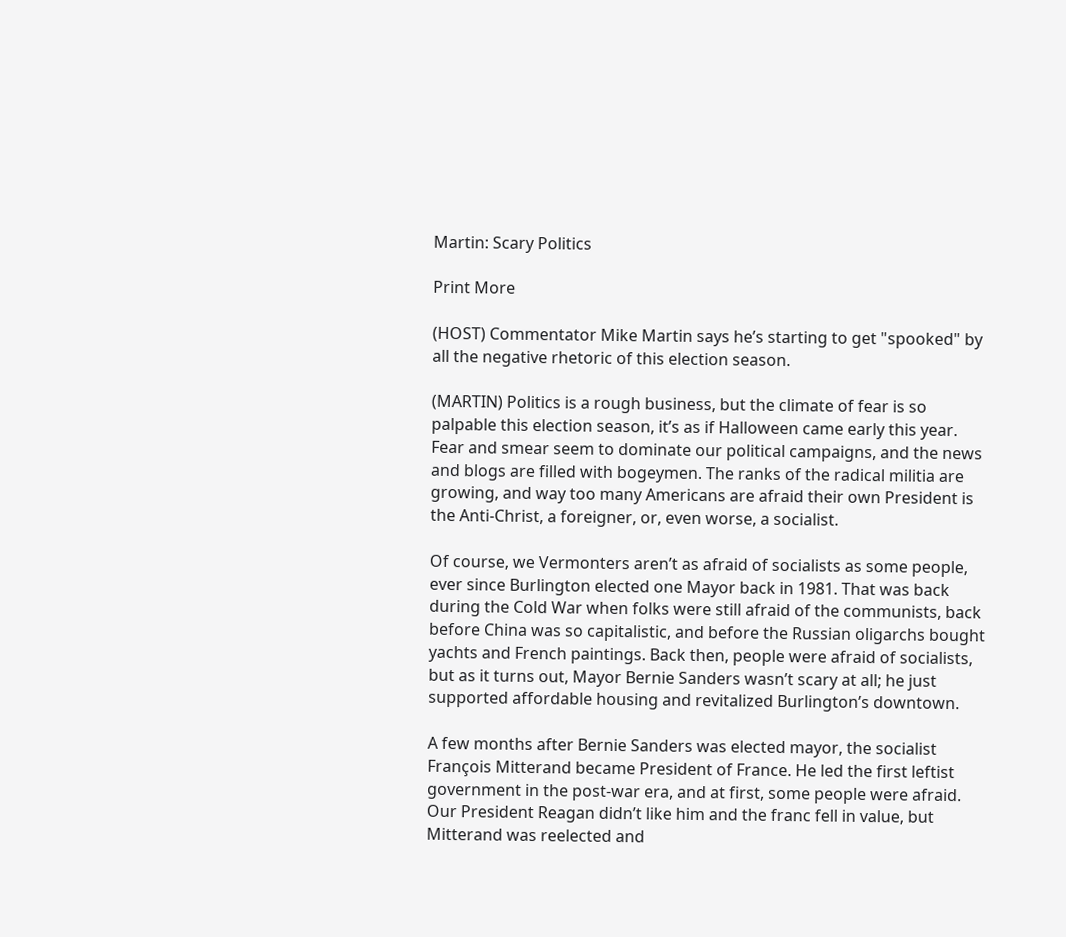Martin: Scary Politics

Print More

(HOST) Commentator Mike Martin says he’s starting to get "spooked" by all the negative rhetoric of this election season.

(MARTIN) Politics is a rough business, but the climate of fear is so palpable this election season, it’s as if Halloween came early this year. Fear and smear seem to dominate our political campaigns, and the news and blogs are filled with bogeymen. The ranks of the radical militia are growing, and way too many Americans are afraid their own President is the Anti-Christ, a foreigner, or, even worse, a socialist.

Of course, we Vermonters aren’t as afraid of socialists as some people, ever since Burlington elected one Mayor back in 1981. That was back during the Cold War when folks were still afraid of the communists, back before China was so capitalistic, and before the Russian oligarchs bought yachts and French paintings. Back then, people were afraid of socialists, but as it turns out, Mayor Bernie Sanders wasn’t scary at all; he just supported affordable housing and revitalized Burlington’s downtown.

A few months after Bernie Sanders was elected mayor, the socialist François Mitterand became President of France. He led the first leftist government in the post-war era, and at first, some people were afraid. Our President Reagan didn’t like him and the franc fell in value, but Mitterand was reelected and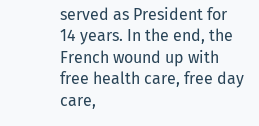served as President for 14 years. In the end, the French wound up with free health care, free day care,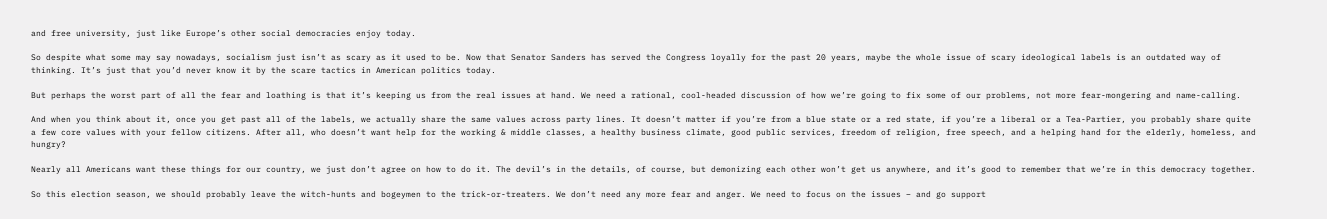and free university, just like Europe’s other social democracies enjoy today.

So despite what some may say nowadays, socialism just isn’t as scary as it used to be. Now that Senator Sanders has served the Congress loyally for the past 20 years, maybe the whole issue of scary ideological labels is an outdated way of thinking. It’s just that you’d never know it by the scare tactics in American politics today.

But perhaps the worst part of all the fear and loathing is that it’s keeping us from the real issues at hand. We need a rational, cool-headed discussion of how we’re going to fix some of our problems, not more fear-mongering and name-calling.

And when you think about it, once you get past all of the labels, we actually share the same values across party lines. It doesn’t matter if you’re from a blue state or a red state, if you’re a liberal or a Tea-Partier, you probably share quite a few core values with your fellow citizens. After all, who doesn’t want help for the working & middle classes, a healthy business climate, good public services, freedom of religion, free speech, and a helping hand for the elderly, homeless, and hungry?

Nearly all Americans want these things for our country, we just don’t agree on how to do it. The devil’s in the details, of course, but demonizing each other won’t get us anywhere, and it’s good to remember that we’re in this democracy together.

So this election season, we should probably leave the witch-hunts and bogeymen to the trick-or-treaters. We don’t need any more fear and anger. We need to focus on the issues – and go support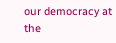our democracy at the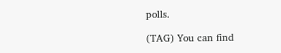polls.

(TAG) You can find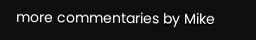more commentaries by Mike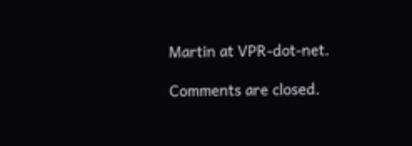Martin at VPR-dot-net.

Comments are closed.